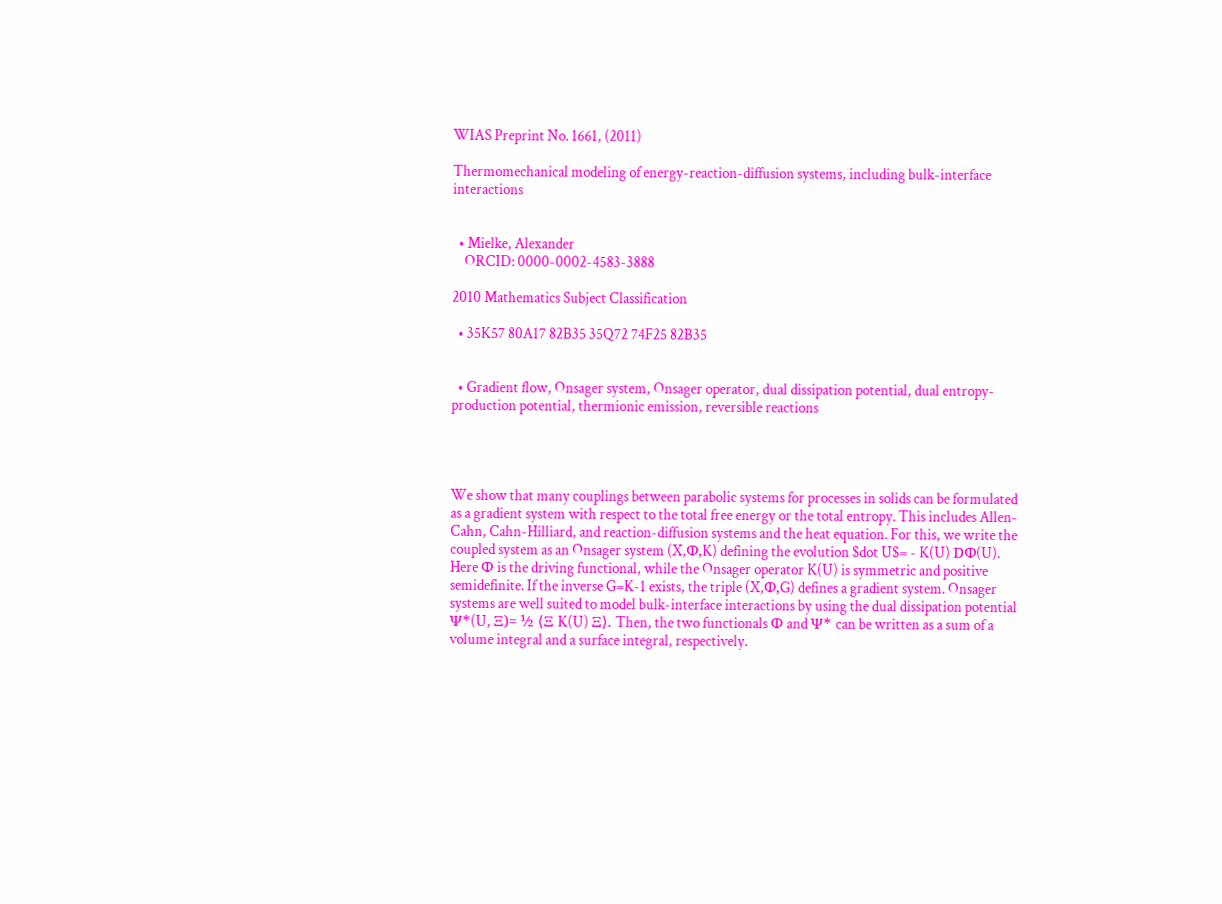WIAS Preprint No. 1661, (2011)

Thermomechanical modeling of energy-reaction-diffusion systems, including bulk-interface interactions


  • Mielke, Alexander
    ORCID: 0000-0002-4583-3888

2010 Mathematics Subject Classification

  • 35K57 80A17 82B35 35Q72 74F25 82B35


  • Gradient flow, Onsager system, Onsager operator, dual dissipation potential, dual entropy-production potential, thermionic emission, reversible reactions




We show that many couplings between parabolic systems for processes in solids can be formulated as a gradient system with respect to the total free energy or the total entropy. This includes Allen-Cahn, Cahn-Hilliard, and reaction-diffusion systems and the heat equation. For this, we write the coupled system as an Onsager system (X,Φ,K) defining the evolution $dot U$= - K(U) DΦ(U). Here Φ is the driving functional, while the Onsager operator K(U) is symmetric and positive semidefinite. If the inverse G=K-1 exists, the triple (X,Φ,G) defines a gradient system. Onsager systems are well suited to model bulk-interface interactions by using the dual dissipation potential Ψ*(U, Ξ)= ½ ⟨Ξ K(U) Ξ⟩. Then, the two functionals Φ and Ψ* can be written as a sum of a volume integral and a surface integral, respectively.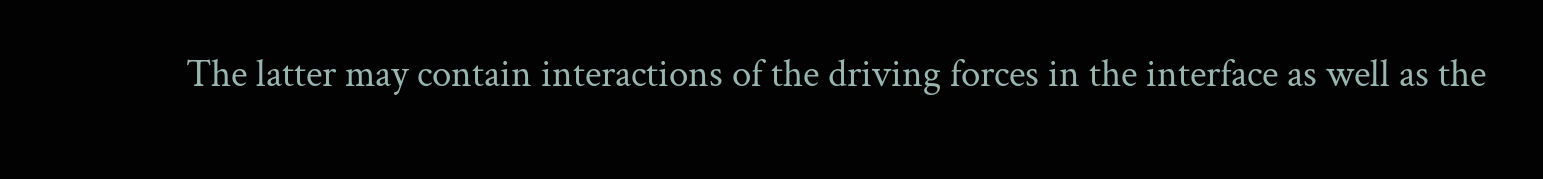The latter may contain interactions of the driving forces in the interface as well as the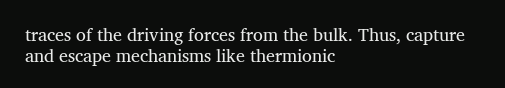traces of the driving forces from the bulk. Thus, capture and escape mechanisms like thermionic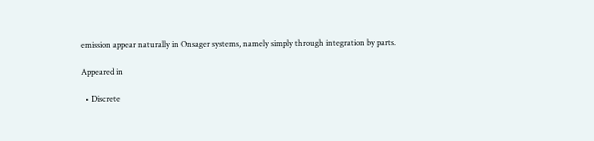emission appear naturally in Onsager systems, namely simply through integration by parts.

Appeared in

  • Discrete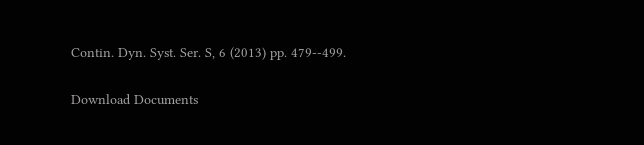Contin. Dyn. Syst. Ser. S, 6 (2013) pp. 479--499.

Download Documents